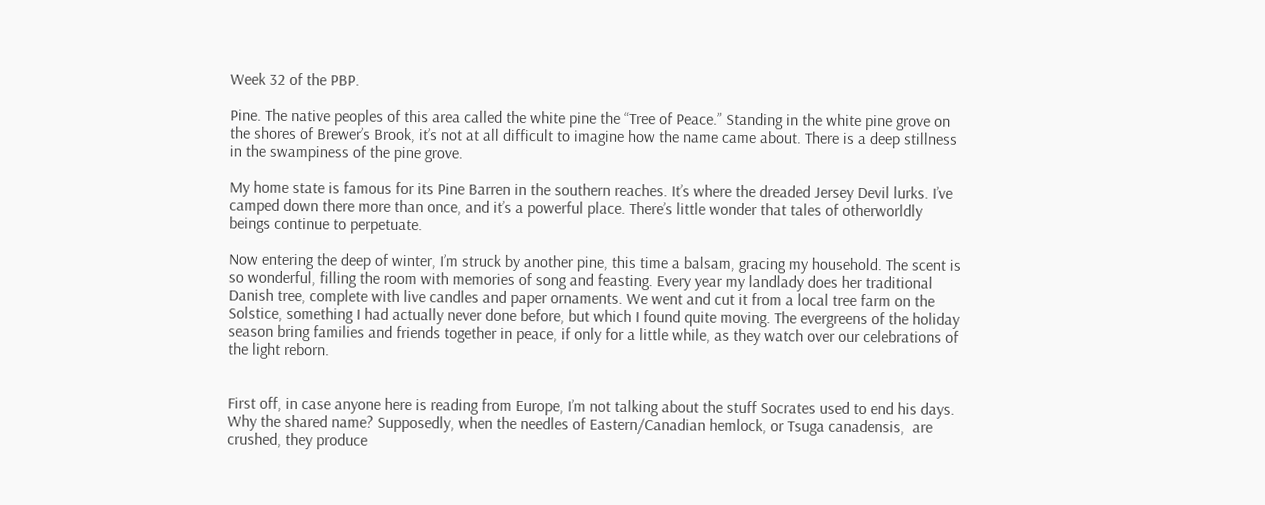Week 32 of the PBP.

Pine. The native peoples of this area called the white pine the “Tree of Peace.” Standing in the white pine grove on the shores of Brewer’s Brook, it’s not at all difficult to imagine how the name came about. There is a deep stillness in the swampiness of the pine grove.

My home state is famous for its Pine Barren in the southern reaches. It’s where the dreaded Jersey Devil lurks. I’ve camped down there more than once, and it’s a powerful place. There’s little wonder that tales of otherworldly beings continue to perpetuate.

Now entering the deep of winter, I’m struck by another pine, this time a balsam, gracing my household. The scent is so wonderful, filling the room with memories of song and feasting. Every year my landlady does her traditional Danish tree, complete with live candles and paper ornaments. We went and cut it from a local tree farm on the Solstice, something I had actually never done before, but which I found quite moving. The evergreens of the holiday season bring families and friends together in peace, if only for a little while, as they watch over our celebrations of the light reborn.


First off, in case anyone here is reading from Europe, I’m not talking about the stuff Socrates used to end his days. Why the shared name? Supposedly, when the needles of Eastern/Canadian hemlock, or Tsuga canadensis,  are crushed, they produce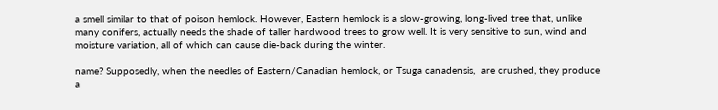a smell similar to that of poison hemlock. However, Eastern hemlock is a slow-growing, long-lived tree that, unlike many conifers, actually needs the shade of taller hardwood trees to grow well. It is very sensitive to sun, wind and moisture variation, all of which can cause die-back during the winter.

name? Supposedly, when the needles of Eastern/Canadian hemlock, or Tsuga canadensis,  are crushed, they produce a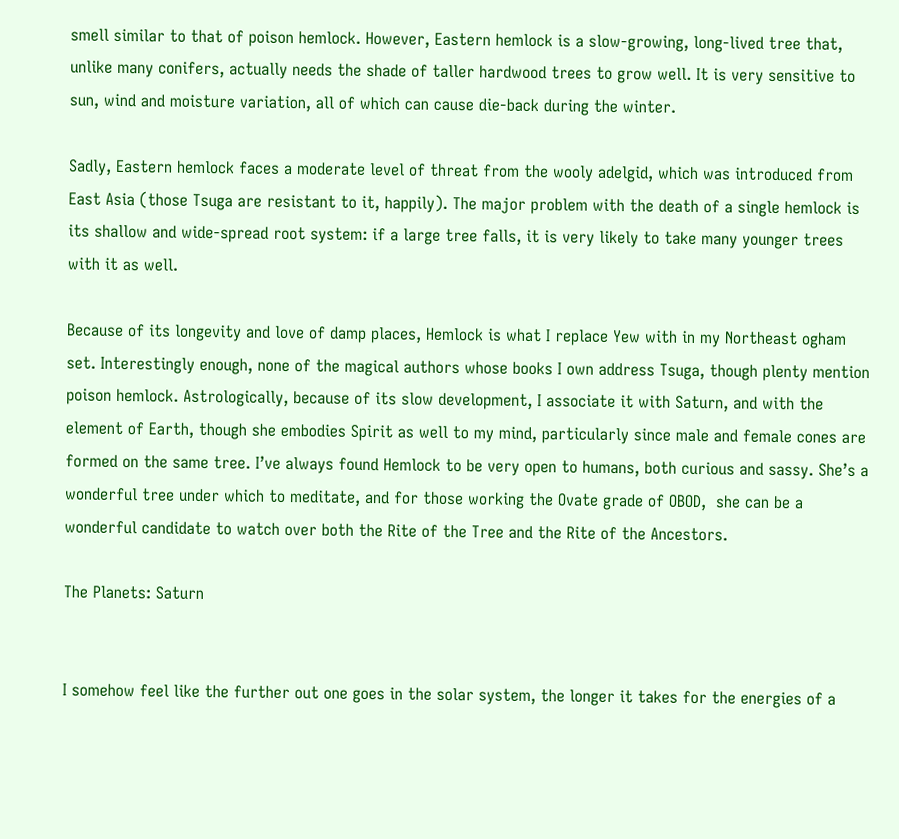smell similar to that of poison hemlock. However, Eastern hemlock is a slow-growing, long-lived tree that, unlike many conifers, actually needs the shade of taller hardwood trees to grow well. It is very sensitive to sun, wind and moisture variation, all of which can cause die-back during the winter.

Sadly, Eastern hemlock faces a moderate level of threat from the wooly adelgid, which was introduced from East Asia (those Tsuga are resistant to it, happily). The major problem with the death of a single hemlock is its shallow and wide-spread root system: if a large tree falls, it is very likely to take many younger trees with it as well.

Because of its longevity and love of damp places, Hemlock is what I replace Yew with in my Northeast ogham set. Interestingly enough, none of the magical authors whose books I own address Tsuga, though plenty mention poison hemlock. Astrologically, because of its slow development, I associate it with Saturn, and with the element of Earth, though she embodies Spirit as well to my mind, particularly since male and female cones are formed on the same tree. I’ve always found Hemlock to be very open to humans, both curious and sassy. She’s a wonderful tree under which to meditate, and for those working the Ovate grade of OBOD,  she can be a wonderful candidate to watch over both the Rite of the Tree and the Rite of the Ancestors.

The Planets: Saturn


I somehow feel like the further out one goes in the solar system, the longer it takes for the energies of a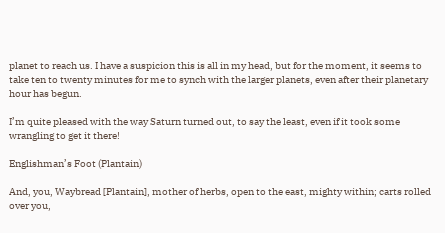planet to reach us. I have a suspicion this is all in my head, but for the moment, it seems to take ten to twenty minutes for me to synch with the larger planets, even after their planetary hour has begun.

I’m quite pleased with the way Saturn turned out, to say the least, even if it took some wrangling to get it there!

Englishman’s Foot (Plantain)

And, you, Waybread [Plantain], mother of herbs, open to the east, mighty within; carts rolled over you,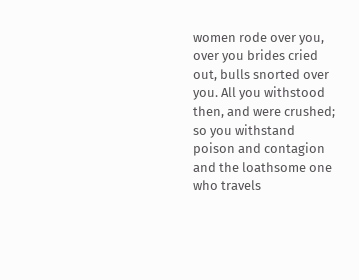women rode over you, over you brides cried out, bulls snorted over you. All you withstood then, and were crushed; so you withstand poison and contagion and the loathsome one who travels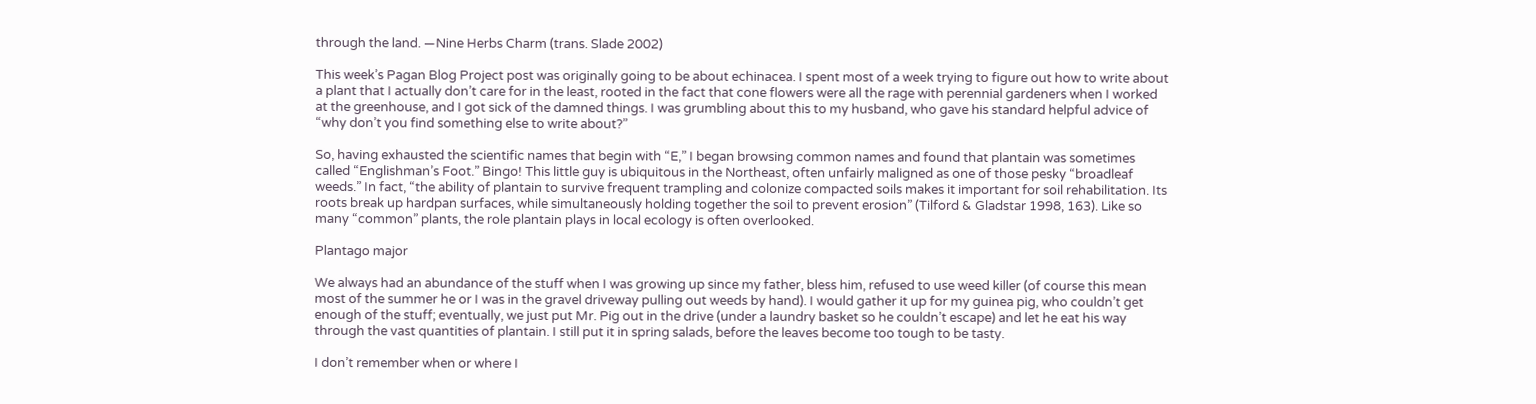through the land. —Nine Herbs Charm (trans. Slade 2002)

This week’s Pagan Blog Project post was originally going to be about echinacea. I spent most of a week trying to figure out how to write about a plant that I actually don’t care for in the least, rooted in the fact that cone flowers were all the rage with perennial gardeners when I worked at the greenhouse, and I got sick of the damned things. I was grumbling about this to my husband, who gave his standard helpful advice of “why don’t you find something else to write about?”

So, having exhausted the scientific names that begin with “E,” I began browsing common names and found that plantain was sometimes called “Englishman’s Foot.” Bingo! This little guy is ubiquitous in the Northeast, often unfairly maligned as one of those pesky “broadleaf weeds.” In fact, “the ability of plantain to survive frequent trampling and colonize compacted soils makes it important for soil rehabilitation. Its roots break up hardpan surfaces, while simultaneously holding together the soil to prevent erosion” (Tilford & Gladstar 1998, 163). Like so many “common” plants, the role plantain plays in local ecology is often overlooked.

Plantago major

We always had an abundance of the stuff when I was growing up since my father, bless him, refused to use weed killer (of course this mean most of the summer he or I was in the gravel driveway pulling out weeds by hand). I would gather it up for my guinea pig, who couldn’t get enough of the stuff; eventually, we just put Mr. Pig out in the drive (under a laundry basket so he couldn’t escape) and let he eat his way through the vast quantities of plantain. I still put it in spring salads, before the leaves become too tough to be tasty.

I don’t remember when or where I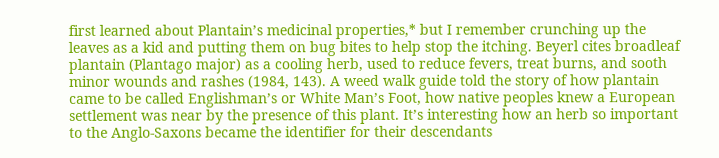first learned about Plantain’s medicinal properties,* but I remember crunching up the leaves as a kid and putting them on bug bites to help stop the itching. Beyerl cites broadleaf plantain (Plantago major) as a cooling herb, used to reduce fevers, treat burns, and sooth minor wounds and rashes (1984, 143). A weed walk guide told the story of how plantain came to be called Englishman’s or White Man’s Foot, how native peoples knew a European settlement was near by the presence of this plant. It’s interesting how an herb so important to the Anglo-Saxons became the identifier for their descendants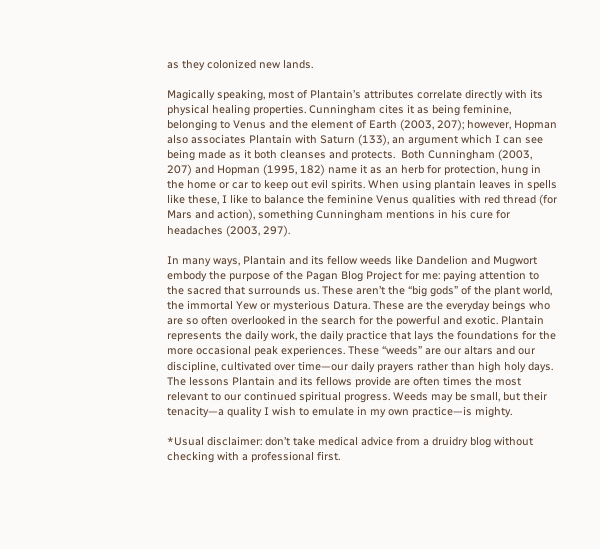as they colonized new lands.

Magically speaking, most of Plantain’s attributes correlate directly with its physical healing properties. Cunningham cites it as being feminine, belonging to Venus and the element of Earth (2003, 207); however, Hopman also associates Plantain with Saturn (133), an argument which I can see being made as it both cleanses and protects.  Both Cunningham (2003, 207) and Hopman (1995, 182) name it as an herb for protection, hung in the home or car to keep out evil spirits. When using plantain leaves in spells like these, I like to balance the feminine Venus qualities with red thread (for Mars and action), something Cunningham mentions in his cure for headaches (2003, 297).

In many ways, Plantain and its fellow weeds like Dandelion and Mugwort embody the purpose of the Pagan Blog Project for me: paying attention to the sacred that surrounds us. These aren’t the “big gods” of the plant world, the immortal Yew or mysterious Datura. These are the everyday beings who are so often overlooked in the search for the powerful and exotic. Plantain represents the daily work, the daily practice that lays the foundations for the more occasional peak experiences. These “weeds” are our altars and our discipline, cultivated over time—our daily prayers rather than high holy days. The lessons Plantain and its fellows provide are often times the most relevant to our continued spiritual progress. Weeds may be small, but their tenacity—a quality I wish to emulate in my own practice—is mighty.

*Usual disclaimer: don’t take medical advice from a druidry blog without checking with a professional first.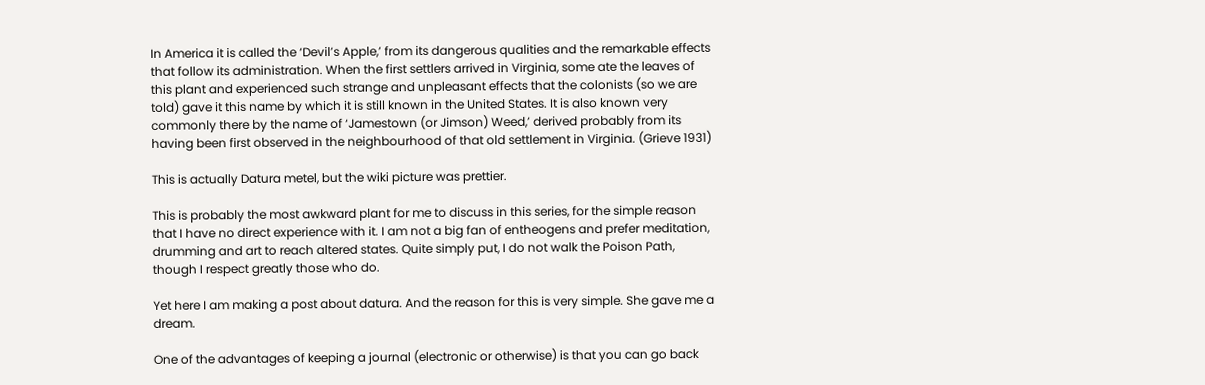In America it is called the ‘Devil’s Apple,’ from its dangerous qualities and the remarkable effects that follow its administration. When the first settlers arrived in Virginia, some ate the leaves of this plant and experienced such strange and unpleasant effects that the colonists (so we are told) gave it this name by which it is still known in the United States. It is also known very commonly there by the name of ‘Jamestown (or Jimson) Weed,’ derived probably from its having been first observed in the neighbourhood of that old settlement in Virginia. (Grieve 1931)

This is actually Datura metel, but the wiki picture was prettier.

This is probably the most awkward plant for me to discuss in this series, for the simple reason that I have no direct experience with it. I am not a big fan of entheogens and prefer meditation, drumming and art to reach altered states. Quite simply put, I do not walk the Poison Path, though I respect greatly those who do.

Yet here I am making a post about datura. And the reason for this is very simple. She gave me a dream.

One of the advantages of keeping a journal (electronic or otherwise) is that you can go back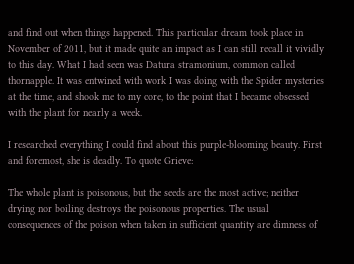and find out when things happened. This particular dream took place in November of 2011, but it made quite an impact as I can still recall it vividly to this day. What I had seen was Datura stramonium, common called thornapple. It was entwined with work I was doing with the Spider mysteries at the time, and shook me to my core, to the point that I became obsessed with the plant for nearly a week.

I researched everything I could find about this purple-blooming beauty. First and foremost, she is deadly. To quote Grieve:

The whole plant is poisonous, but the seeds are the most active; neither drying nor boiling destroys the poisonous properties. The usual consequences of the poison when taken in sufficient quantity are dimness of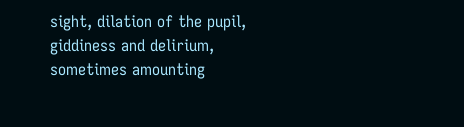sight, dilation of the pupil, giddiness and delirium, sometimes amounting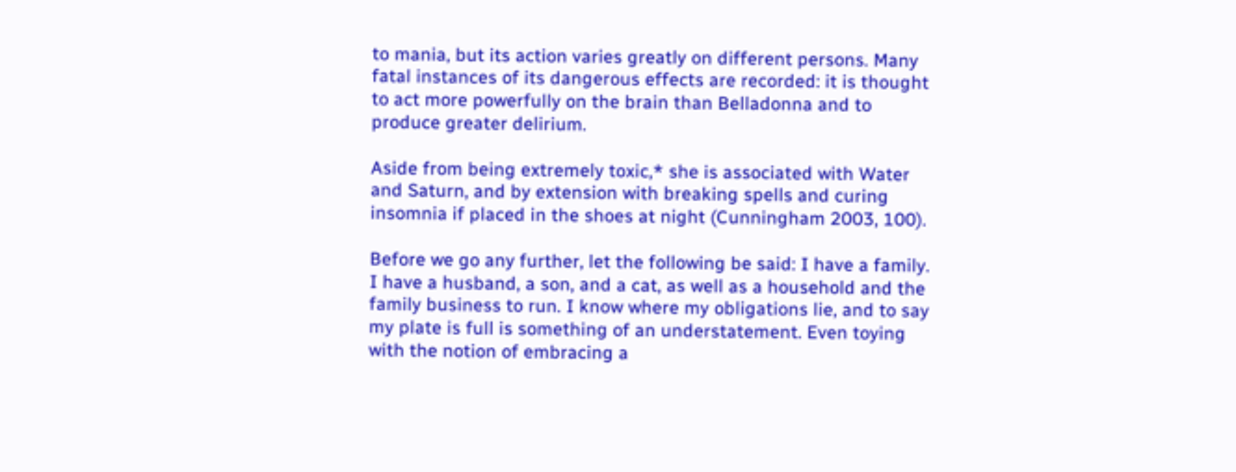to mania, but its action varies greatly on different persons. Many fatal instances of its dangerous effects are recorded: it is thought to act more powerfully on the brain than Belladonna and to produce greater delirium.

Aside from being extremely toxic,* she is associated with Water and Saturn, and by extension with breaking spells and curing insomnia if placed in the shoes at night (Cunningham 2003, 100).

Before we go any further, let the following be said: I have a family. I have a husband, a son, and a cat, as well as a household and the family business to run. I know where my obligations lie, and to say my plate is full is something of an understatement. Even toying with the notion of embracing a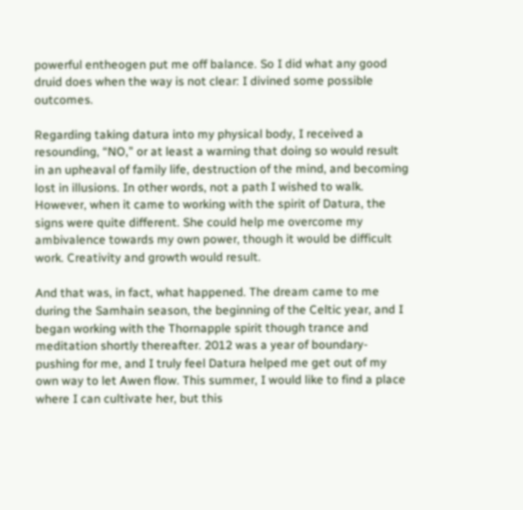powerful entheogen put me off balance. So I did what any good druid does when the way is not clear: I divined some possible outcomes.

Regarding taking datura into my physical body, I received a resounding, “NO,” or at least a warning that doing so would result in an upheaval of family life, destruction of the mind, and becoming lost in illusions. In other words, not a path I wished to walk. However, when it came to working with the spirit of Datura, the signs were quite different. She could help me overcome my ambivalence towards my own power, though it would be difficult work. Creativity and growth would result.

And that was, in fact, what happened. The dream came to me during the Samhain season, the beginning of the Celtic year, and I began working with the Thornapple spirit though trance and meditation shortly thereafter. 2012 was a year of boundary-pushing for me, and I truly feel Datura helped me get out of my own way to let Awen flow. This summer, I would like to find a place where I can cultivate her, but this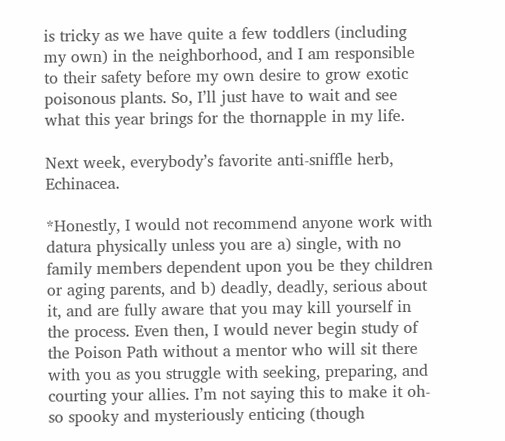is tricky as we have quite a few toddlers (including my own) in the neighborhood, and I am responsible to their safety before my own desire to grow exotic poisonous plants. So, I’ll just have to wait and see what this year brings for the thornapple in my life.

Next week, everybody’s favorite anti-sniffle herb, Echinacea.

*Honestly, I would not recommend anyone work with datura physically unless you are a) single, with no family members dependent upon you be they children or aging parents, and b) deadly, deadly, serious about it, and are fully aware that you may kill yourself in the process. Even then, I would never begin study of the Poison Path without a mentor who will sit there with you as you struggle with seeking, preparing, and courting your allies. I’m not saying this to make it oh-so spooky and mysteriously enticing (though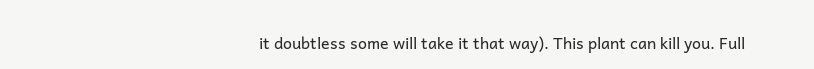it doubtless some will take it that way). This plant can kill you. Full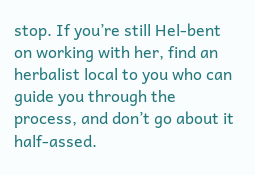stop. If you’re still Hel-bent on working with her, find an herbalist local to you who can guide you through the process, and don’t go about it half-assed.